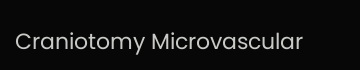Craniotomy Microvascular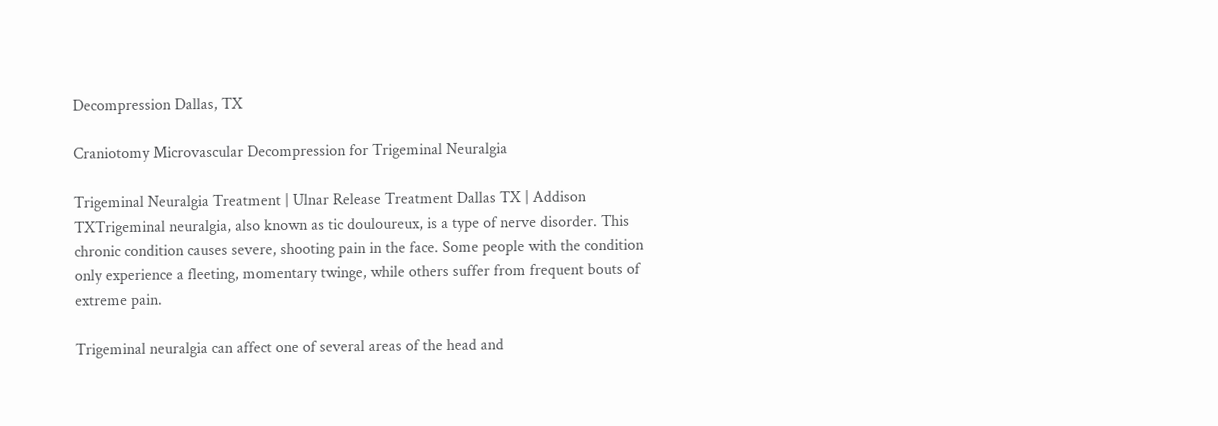Decompression Dallas, TX

Craniotomy Microvascular Decompression for Trigeminal Neuralgia

Trigeminal Neuralgia Treatment | Ulnar Release Treatment Dallas TX | Addison TXTrigeminal neuralgia, also known as tic douloureux, is a type of nerve disorder. This chronic condition causes severe, shooting pain in the face. Some people with the condition only experience a fleeting, momentary twinge, while others suffer from frequent bouts of extreme pain.

Trigeminal neuralgia can affect one of several areas of the head and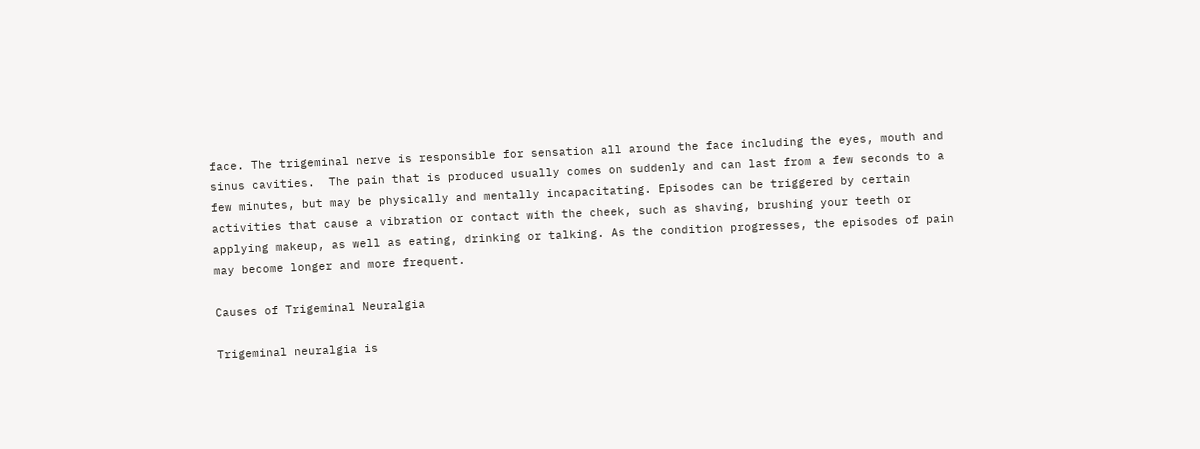face. The trigeminal nerve is responsible for sensation all around the face including the eyes, mouth and sinus cavities.  The pain that is produced usually comes on suddenly and can last from a few seconds to a few minutes, but may be physically and mentally incapacitating. Episodes can be triggered by certain activities that cause a vibration or contact with the cheek, such as shaving, brushing your teeth or applying makeup, as well as eating, drinking or talking. As the condition progresses, the episodes of pain may become longer and more frequent.

Causes of Trigeminal Neuralgia

Trigeminal neuralgia is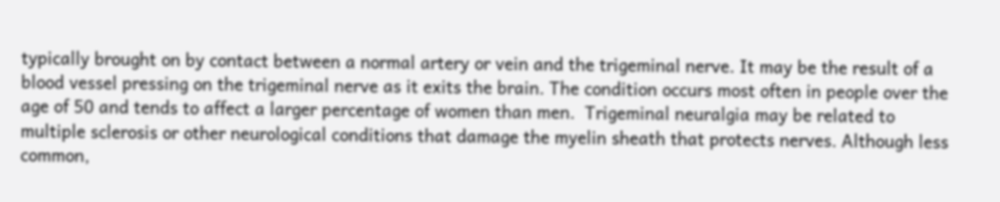typically brought on by contact between a normal artery or vein and the trigeminal nerve. It may be the result of a blood vessel pressing on the trigeminal nerve as it exits the brain. The condition occurs most often in people over the age of 50 and tends to affect a larger percentage of women than men.  Trigeminal neuralgia may be related to multiple sclerosis or other neurological conditions that damage the myelin sheath that protects nerves. Although less common,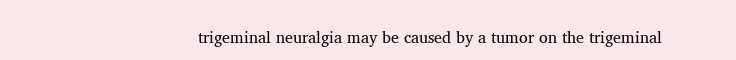trigeminal neuralgia may be caused by a tumor on the trigeminal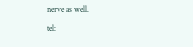nerve as well.

tel: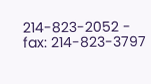214-823-2052 - fax: 214-823-3797